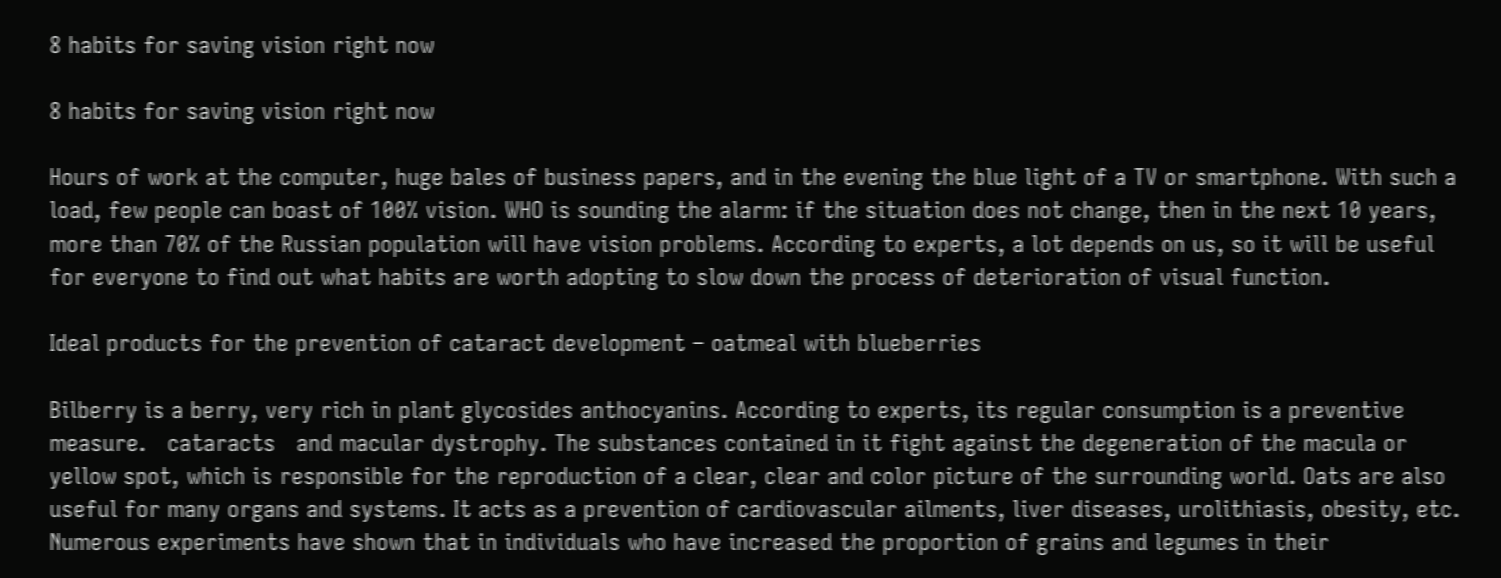8 habits for saving vision right now

8 habits for saving vision right now

Hours of work at the computer, huge bales of business papers, and in the evening the blue light of a TV or smartphone. With such a load, few people can boast of 100% vision. WHO is sounding the alarm: if the situation does not change, then in the next 10 years, more than 70% of the Russian population will have vision problems. According to experts, a lot depends on us, so it will be useful for everyone to find out what habits are worth adopting to slow down the process of deterioration of visual function.

Ideal products for the prevention of cataract development – oatmeal with blueberries

Bilberry is a berry, very rich in plant glycosides anthocyanins. According to experts, its regular consumption is a preventive measure.   cataracts   and macular dystrophy. The substances contained in it fight against the degeneration of the macula or yellow spot, which is responsible for the reproduction of a clear, clear and color picture of the surrounding world. Oats are also useful for many organs and systems. It acts as a prevention of cardiovascular ailments, liver diseases, urolithiasis, obesity, etc. Numerous experiments have shown that in individuals who have increased the proportion of grains and legumes in their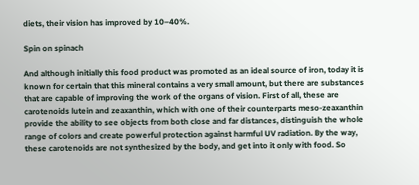diets, their vision has improved by 10–40%.

Spin on spinach

And although initially this food product was promoted as an ideal source of iron, today it is known for certain that this mineral contains a very small amount, but there are substances that are capable of improving the work of the organs of vision. First of all, these are carotenoids lutein and zeaxanthin, which with one of their counterparts meso-zeaxanthin provide the ability to see objects from both close and far distances, distinguish the whole range of colors and create powerful protection against harmful UV radiation. By the way, these carotenoids are not synthesized by the body, and get into it only with food. So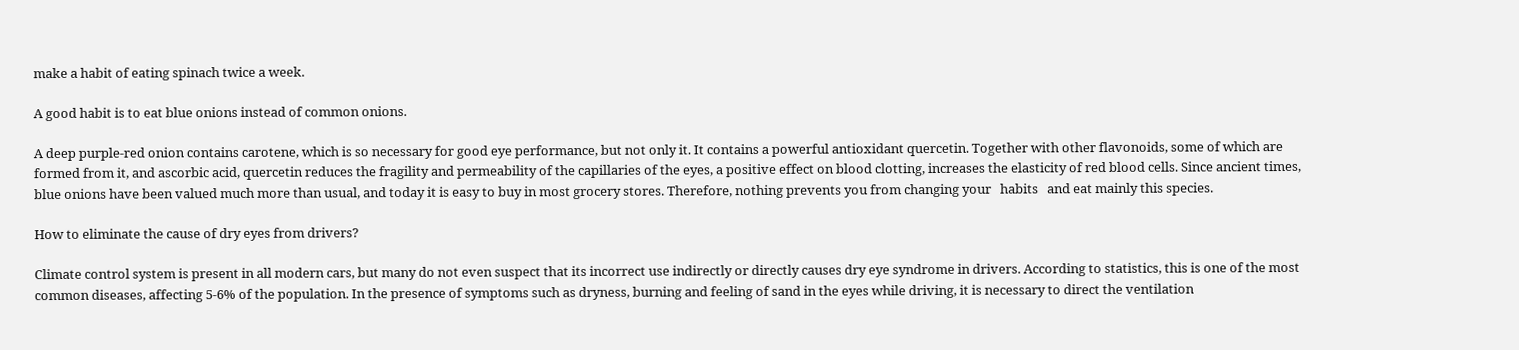make a habit of eating spinach twice a week.

A good habit is to eat blue onions instead of common onions.

A deep purple-red onion contains carotene, which is so necessary for good eye performance, but not only it. It contains a powerful antioxidant quercetin. Together with other flavonoids, some of which are formed from it, and ascorbic acid, quercetin reduces the fragility and permeability of the capillaries of the eyes, a positive effect on blood clotting, increases the elasticity of red blood cells. Since ancient times, blue onions have been valued much more than usual, and today it is easy to buy in most grocery stores. Therefore, nothing prevents you from changing your   habits   and eat mainly this species.

How to eliminate the cause of dry eyes from drivers?

Climate control system is present in all modern cars, but many do not even suspect that its incorrect use indirectly or directly causes dry eye syndrome in drivers. According to statistics, this is one of the most common diseases, affecting 5-6% of the population. In the presence of symptoms such as dryness, burning and feeling of sand in the eyes while driving, it is necessary to direct the ventilation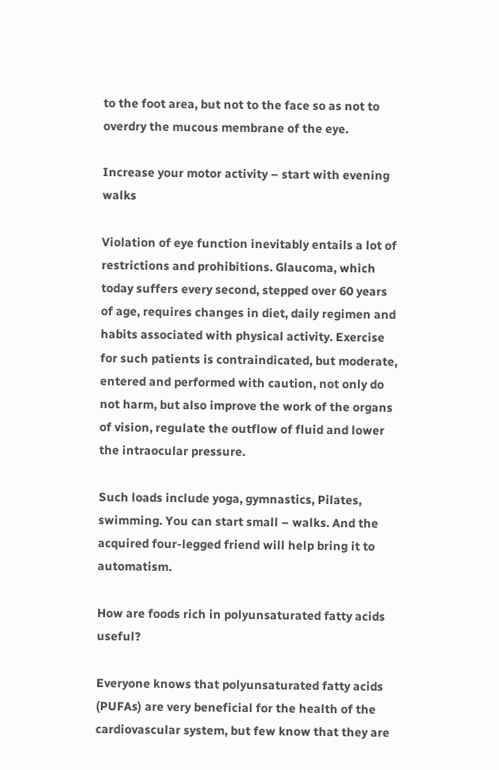to the foot area, but not to the face so as not to overdry the mucous membrane of the eye.

Increase your motor activity – start with evening walks

Violation of eye function inevitably entails a lot of restrictions and prohibitions. Glaucoma, which today suffers every second, stepped over 60 years of age, requires changes in diet, daily regimen and habits associated with physical activity. Exercise for such patients is contraindicated, but moderate, entered and performed with caution, not only do not harm, but also improve the work of the organs of vision, regulate the outflow of fluid and lower the intraocular pressure.

Such loads include yoga, gymnastics, Pilates, swimming. You can start small – walks. And the acquired four-legged friend will help bring it to automatism.

How are foods rich in polyunsaturated fatty acids useful?

Everyone knows that polyunsaturated fatty acids (PUFAs) are very beneficial for the health of the cardiovascular system, but few know that they are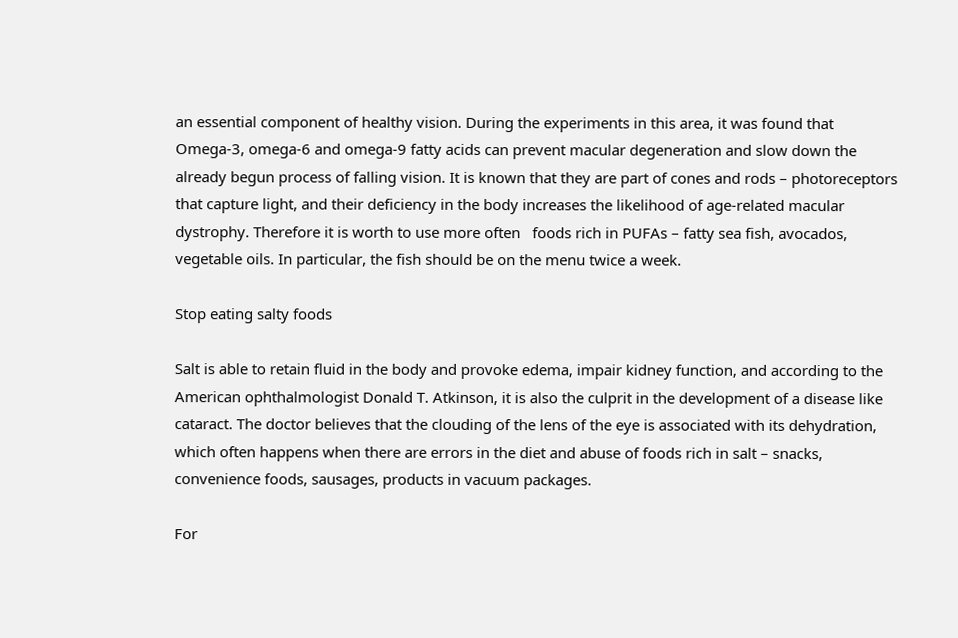an essential component of healthy vision. During the experiments in this area, it was found that   Omega-3, omega-6 and omega-9 fatty acids can prevent macular degeneration and slow down the already begun process of falling vision. It is known that they are part of cones and rods – photoreceptors that capture light, and their deficiency in the body increases the likelihood of age-related macular dystrophy. Therefore it is worth to use more often   foods rich in PUFAs – fatty sea fish, avocados, vegetable oils. In particular, the fish should be on the menu twice a week.

Stop eating salty foods

Salt is able to retain fluid in the body and provoke edema, impair kidney function, and according to the American ophthalmologist Donald T. Atkinson, it is also the culprit in the development of a disease like cataract. The doctor believes that the clouding of the lens of the eye is associated with its dehydration, which often happens when there are errors in the diet and abuse of foods rich in salt – snacks, convenience foods, sausages, products in vacuum packages.

For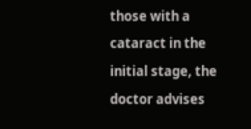those with a cataract in the initial stage, the doctor advises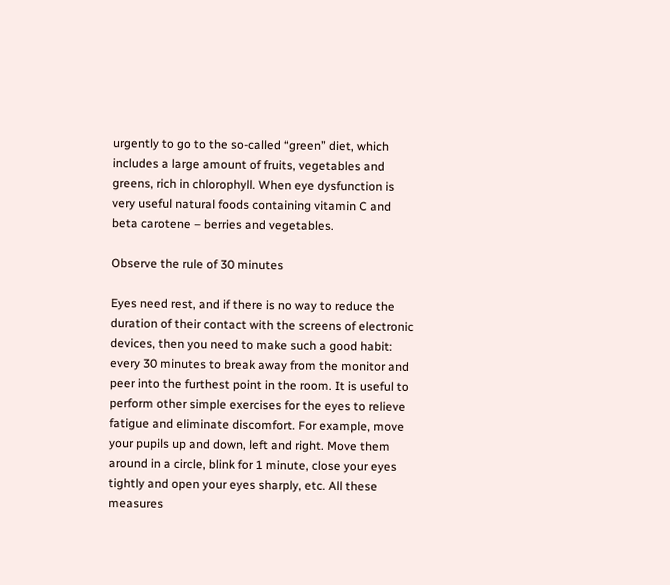urgently to go to the so-called “green” diet, which includes a large amount of fruits, vegetables and greens, rich in chlorophyll. When eye dysfunction is very useful natural foods containing vitamin C and beta carotene – berries and vegetables.

Observe the rule of 30 minutes

Eyes need rest, and if there is no way to reduce the duration of their contact with the screens of electronic devices, then you need to make such a good habit: every 30 minutes to break away from the monitor and peer into the furthest point in the room. It is useful to perform other simple exercises for the eyes to relieve fatigue and eliminate discomfort. For example, move your pupils up and down, left and right. Move them around in a circle, blink for 1 minute, close your eyes tightly and open your eyes sharply, etc. All these measures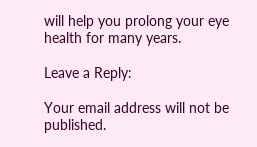will help you prolong your eye health for many years.

Leave a Reply:

Your email address will not be published.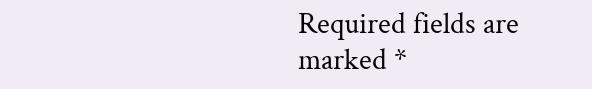Required fields are marked *